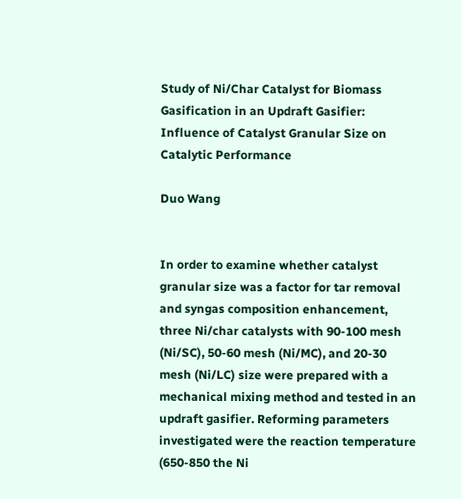Study of Ni/Char Catalyst for Biomass Gasification in an Updraft Gasifier: Influence of Catalyst Granular Size on Catalytic Performance

Duo Wang


In order to examine whether catalyst granular size was a factor for tar removal and syngas composition enhancement, three Ni/char catalysts with 90-100 mesh (Ni/SC), 50-60 mesh (Ni/MC), and 20-30 mesh (Ni/LC) size were prepared with a mechanical mixing method and tested in an updraft gasifier. Reforming parameters investigated were the reaction temperature (650-850 the Ni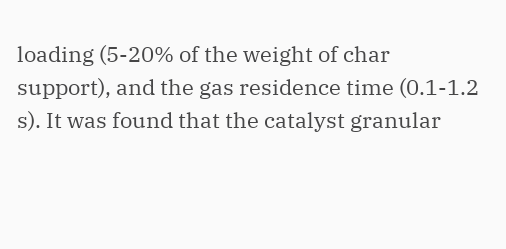loading (5-20% of the weight of char support), and the gas residence time (0.1-1.2 s). It was found that the catalyst granular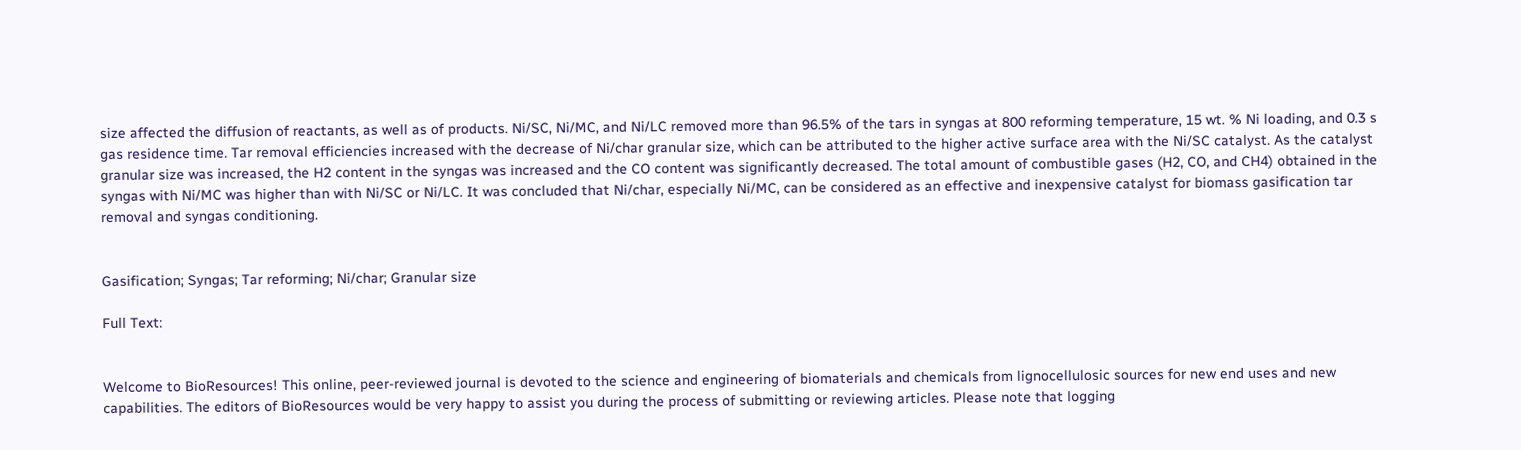size affected the diffusion of reactants, as well as of products. Ni/SC, Ni/MC, and Ni/LC removed more than 96.5% of the tars in syngas at 800 reforming temperature, 15 wt. % Ni loading, and 0.3 s gas residence time. Tar removal efficiencies increased with the decrease of Ni/char granular size, which can be attributed to the higher active surface area with the Ni/SC catalyst. As the catalyst granular size was increased, the H2 content in the syngas was increased and the CO content was significantly decreased. The total amount of combustible gases (H2, CO, and CH4) obtained in the syngas with Ni/MC was higher than with Ni/SC or Ni/LC. It was concluded that Ni/char, especially Ni/MC, can be considered as an effective and inexpensive catalyst for biomass gasification tar removal and syngas conditioning.


Gasification; Syngas; Tar reforming; Ni/char; Granular size

Full Text:


Welcome to BioResources! This online, peer-reviewed journal is devoted to the science and engineering of biomaterials and chemicals from lignocellulosic sources for new end uses and new capabilities. The editors of BioResources would be very happy to assist you during the process of submitting or reviewing articles. Please note that logging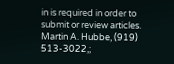in is required in order to submit or review articles. Martin A. Hubbe, (919) 513-3022,;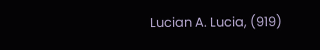Lucian A. Lucia, (919)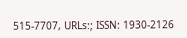515-7707, URLs:; ISSN: 1930-2126